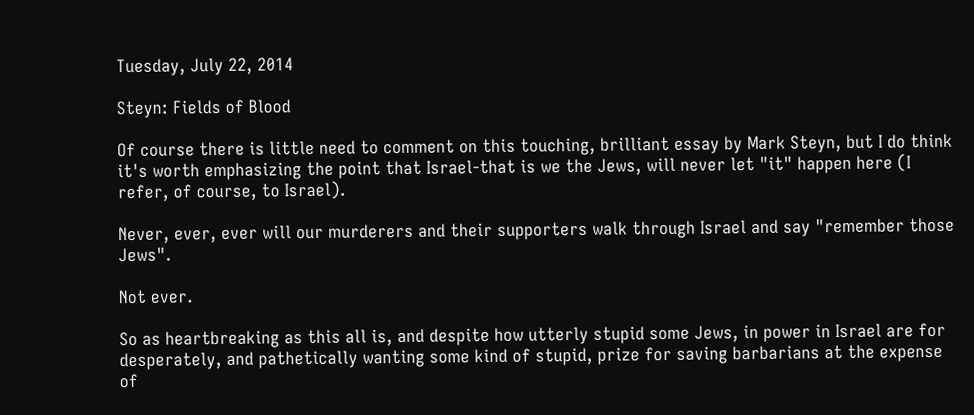Tuesday, July 22, 2014

Steyn: Fields of Blood

Of course there is little need to comment on this touching, brilliant essay by Mark Steyn, but I do think it's worth emphasizing the point that Israel-that is we the Jews, will never let "it" happen here (I refer, of course, to Israel).

Never, ever, ever will our murderers and their supporters walk through Israel and say "remember those Jews".

Not ever.

So as heartbreaking as this all is, and despite how utterly stupid some Jews, in power in Israel are for desperately, and pathetically wanting some kind of stupid, prize for saving barbarians at the expense of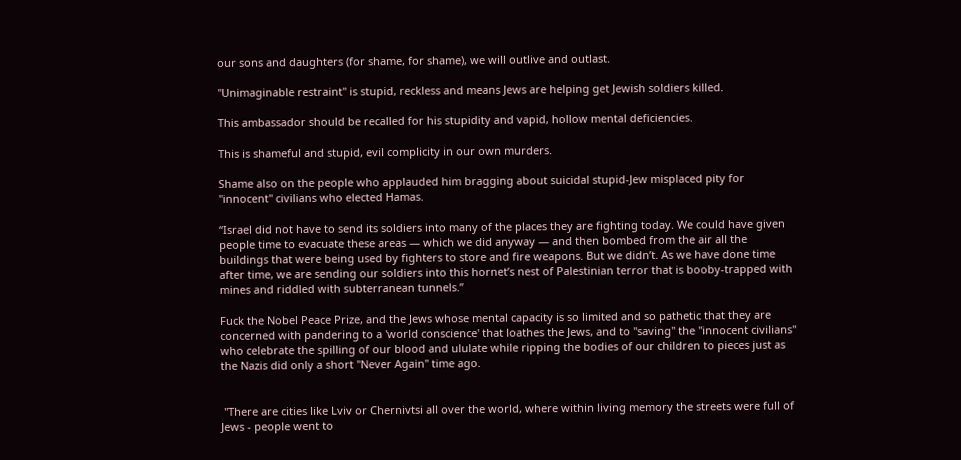our sons and daughters (for shame, for shame), we will outlive and outlast.

"Unimaginable restraint" is stupid, reckless and means Jews are helping get Jewish soldiers killed.

This ambassador should be recalled for his stupidity and vapid, hollow mental deficiencies.

This is shameful and stupid, evil complicity in our own murders.

Shame also on the people who applauded him bragging about suicidal stupid-Jew misplaced pity for "innocent" civilians who elected Hamas.

“Israel did not have to send its soldiers into many of the places they are fighting today. We could have given people time to evacuate these areas — which we did anyway — and then bombed from the air all the buildings that were being used by fighters to store and fire weapons. But we didn’t. As we have done time after time, we are sending our soldiers into this hornet’s nest of Palestinian terror that is booby-trapped with mines and riddled with subterranean tunnels.”

Fuck the Nobel Peace Prize, and the Jews whose mental capacity is so limited and so pathetic that they are concerned with pandering to a 'world conscience' that loathes the Jews, and to "saving" the "innocent civilians" who celebrate the spilling of our blood and ululate while ripping the bodies of our children to pieces just as the Nazis did only a short "Never Again" time ago.


 "There are cities like Lviv or Chernivtsi all over the world, where within living memory the streets were full of Jews - people went to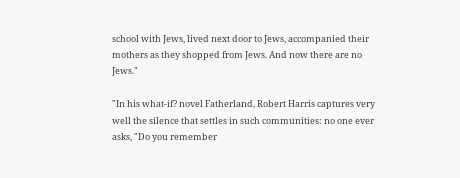school with Jews, lived next door to Jews, accompanied their mothers as they shopped from Jews. And now there are no Jews."

"In his what-if? novel Fatherland, Robert Harris captures very well the silence that settles in such communities: no one ever asks, "Do you remember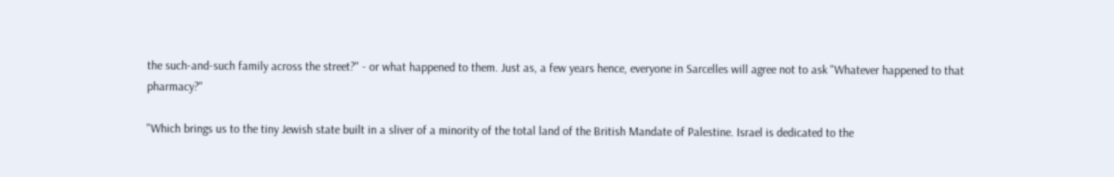the such-and-such family across the street?" - or what happened to them. Just as, a few years hence, everyone in Sarcelles will agree not to ask "Whatever happened to that pharmacy?"

"Which brings us to the tiny Jewish state built in a sliver of a minority of the total land of the British Mandate of Palestine. Israel is dedicated to the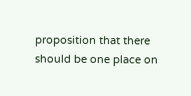proposition that there should be one place on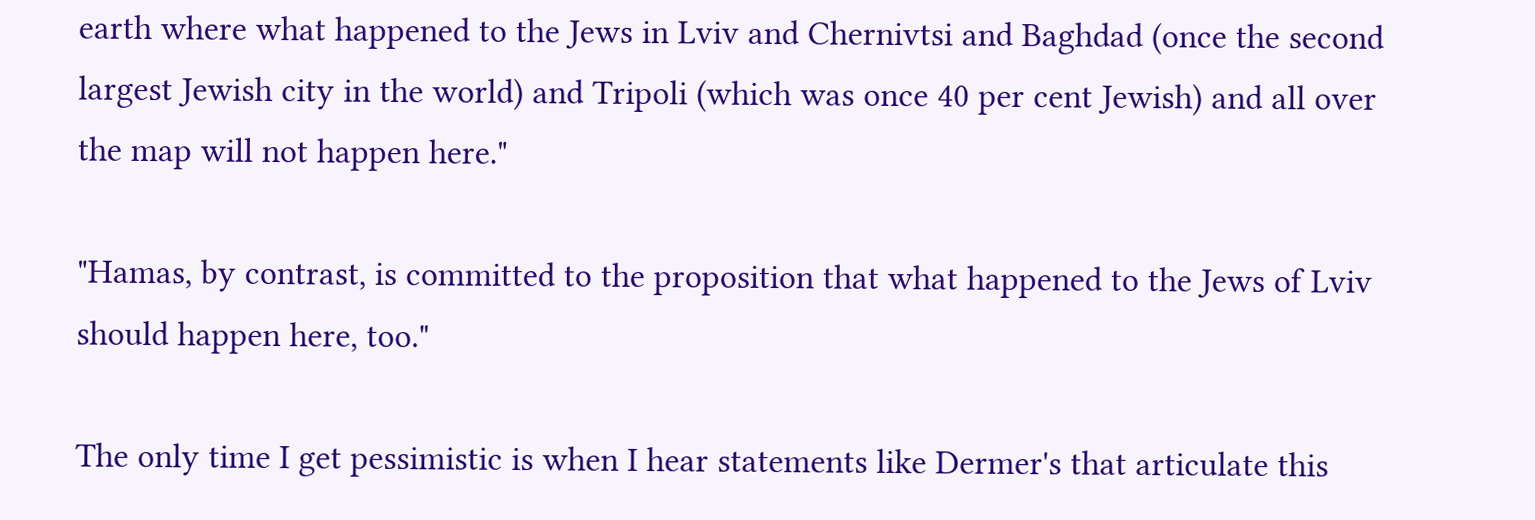earth where what happened to the Jews in Lviv and Chernivtsi and Baghdad (once the second largest Jewish city in the world) and Tripoli (which was once 40 per cent Jewish) and all over the map will not happen here."

"Hamas, by contrast, is committed to the proposition that what happened to the Jews of Lviv should happen here, too."

The only time I get pessimistic is when I hear statements like Dermer's that articulate this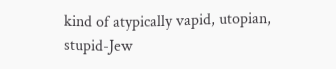kind of atypically vapid, utopian, stupid-Jew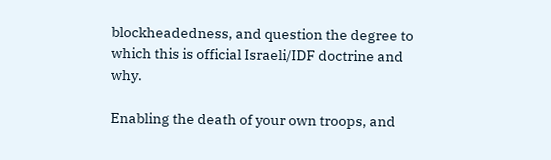blockheadedness, and question the degree to which this is official Israeli/IDF doctrine and why.

Enabling the death of your own troops, and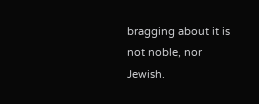bragging about it is not noble, nor Jewish.